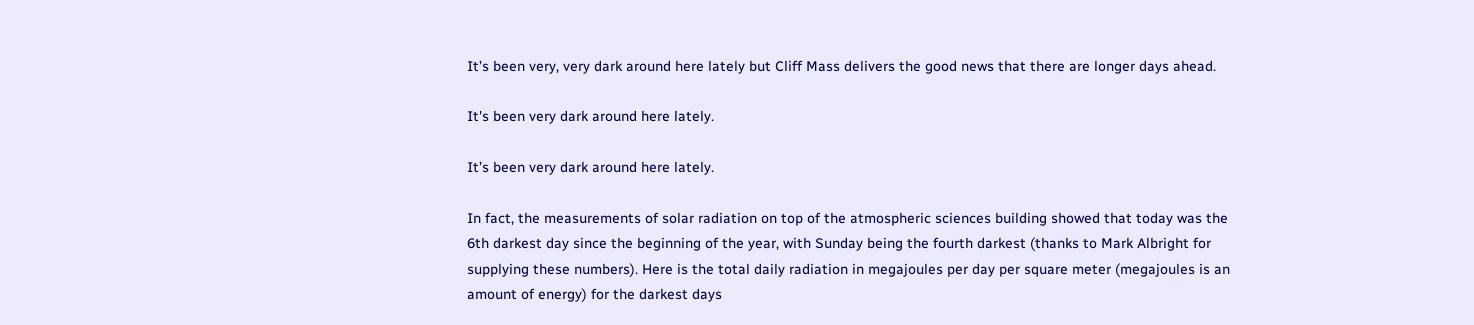It’s been very, very dark around here lately but Cliff Mass delivers the good news that there are longer days ahead.

It's been very dark around here lately.

It’s been very dark around here lately.

In fact, the measurements of solar radiation on top of the atmospheric sciences building showed that today was the 6th darkest day since the beginning of the year, with Sunday being the fourth darkest (thanks to Mark Albright for supplying these numbers). Here is the total daily radiation in megajoules per day per square meter (megajoules is an amount of energy) for the darkest days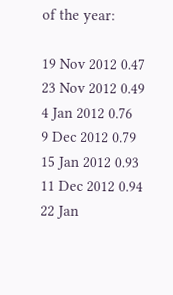of the year:

19 Nov 2012 0.47
23 Nov 2012 0.49
4 Jan 2012 0.76
9 Dec 2012 0.79
15 Jan 2012 0.93
11 Dec 2012 0.94
22 Jan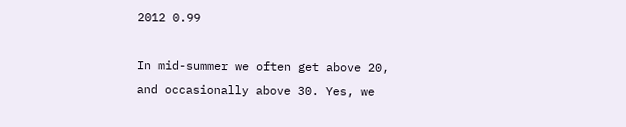2012 0.99

In mid-summer we often get above 20, and occasionally above 30. Yes, we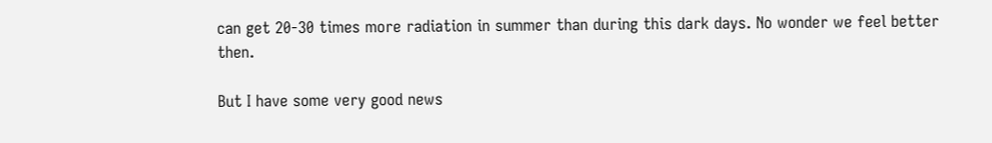can get 20-30 times more radiation in summer than during this dark days. No wonder we feel better then.

But I have some very good news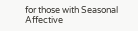for those with Seasonal Affective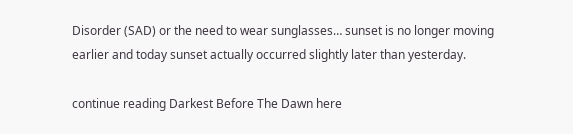Disorder (SAD) or the need to wear sunglasses… sunset is no longer moving earlier and today sunset actually occurred slightly later than yesterday.

continue reading Darkest Before The Dawn here